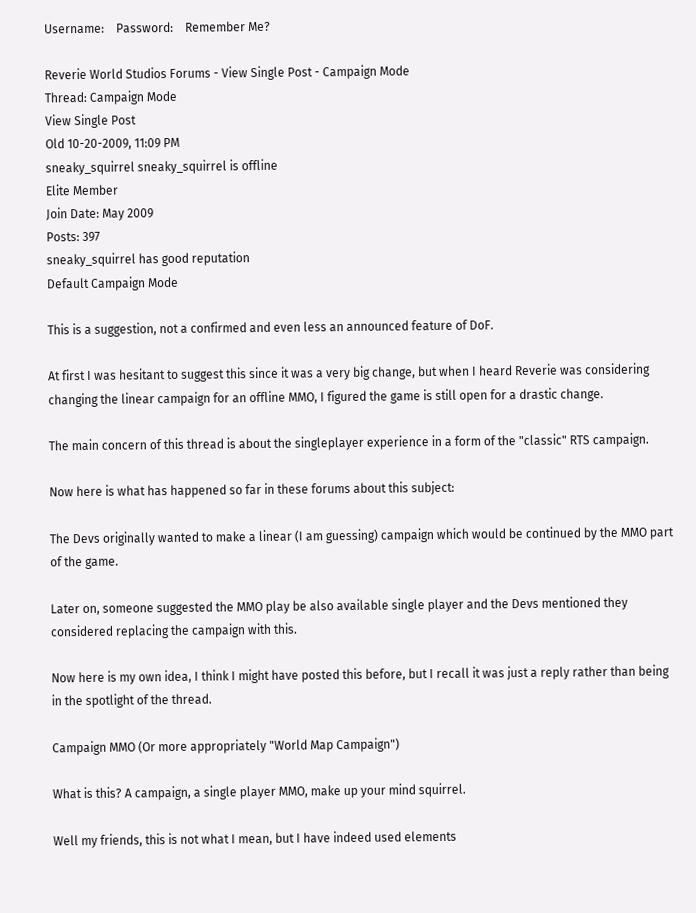Username:    Password:    Remember Me?

Reverie World Studios Forums - View Single Post - Campaign Mode
Thread: Campaign Mode
View Single Post
Old 10-20-2009, 11:09 PM
sneaky_squirrel sneaky_squirrel is offline
Elite Member
Join Date: May 2009
Posts: 397
sneaky_squirrel has good reputation
Default Campaign Mode

This is a suggestion, not a confirmed and even less an announced feature of DoF.

At first I was hesitant to suggest this since it was a very big change, but when I heard Reverie was considering changing the linear campaign for an offline MMO, I figured the game is still open for a drastic change.

The main concern of this thread is about the singleplayer experience in a form of the "classic" RTS campaign.

Now here is what has happened so far in these forums about this subject:

The Devs originally wanted to make a linear (I am guessing) campaign which would be continued by the MMO part of the game.

Later on, someone suggested the MMO play be also available single player and the Devs mentioned they considered replacing the campaign with this.

Now here is my own idea, I think I might have posted this before, but I recall it was just a reply rather than being in the spotlight of the thread.

Campaign MMO (Or more appropriately "World Map Campaign")

What is this? A campaign, a single player MMO, make up your mind squirrel.

Well my friends, this is not what I mean, but I have indeed used elements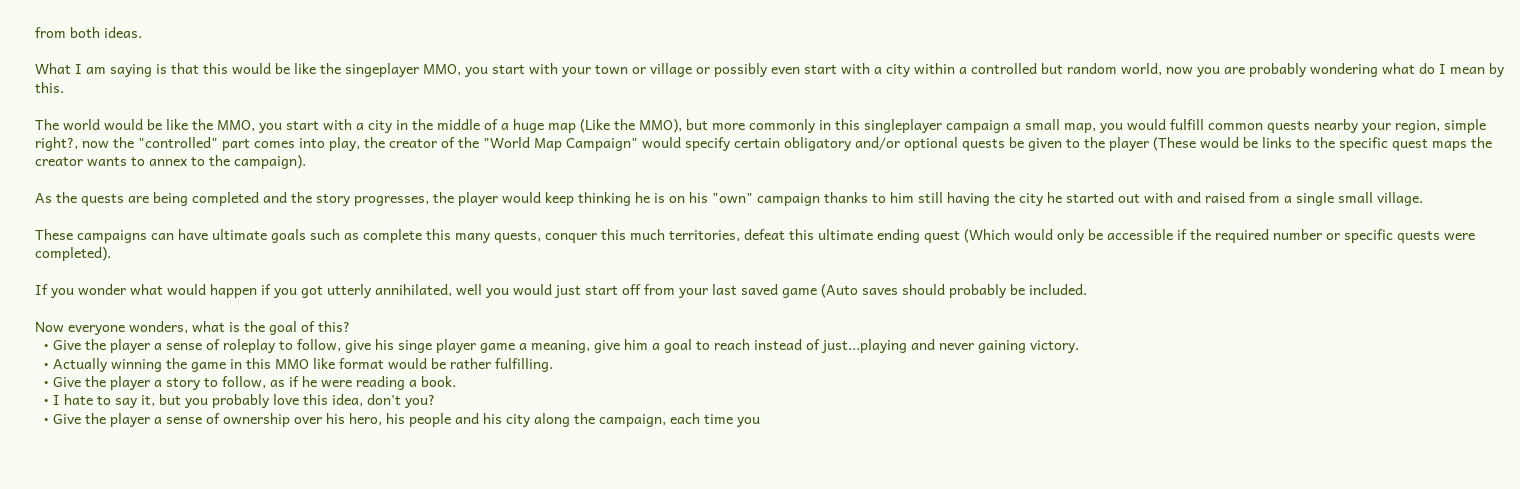from both ideas.

What I am saying is that this would be like the singeplayer MMO, you start with your town or village or possibly even start with a city within a controlled but random world, now you are probably wondering what do I mean by this.

The world would be like the MMO, you start with a city in the middle of a huge map (Like the MMO), but more commonly in this singleplayer campaign a small map, you would fulfill common quests nearby your region, simple right?, now the "controlled" part comes into play, the creator of the "World Map Campaign" would specify certain obligatory and/or optional quests be given to the player (These would be links to the specific quest maps the creator wants to annex to the campaign).

As the quests are being completed and the story progresses, the player would keep thinking he is on his "own" campaign thanks to him still having the city he started out with and raised from a single small village.

These campaigns can have ultimate goals such as complete this many quests, conquer this much territories, defeat this ultimate ending quest (Which would only be accessible if the required number or specific quests were completed).

If you wonder what would happen if you got utterly annihilated, well you would just start off from your last saved game (Auto saves should probably be included.

Now everyone wonders, what is the goal of this?
  • Give the player a sense of roleplay to follow, give his singe player game a meaning, give him a goal to reach instead of just...playing and never gaining victory.
  • Actually winning the game in this MMO like format would be rather fulfilling.
  • Give the player a story to follow, as if he were reading a book.
  • I hate to say it, but you probably love this idea, don't you?
  • Give the player a sense of ownership over his hero, his people and his city along the campaign, each time you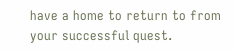have a home to return to from your successful quest.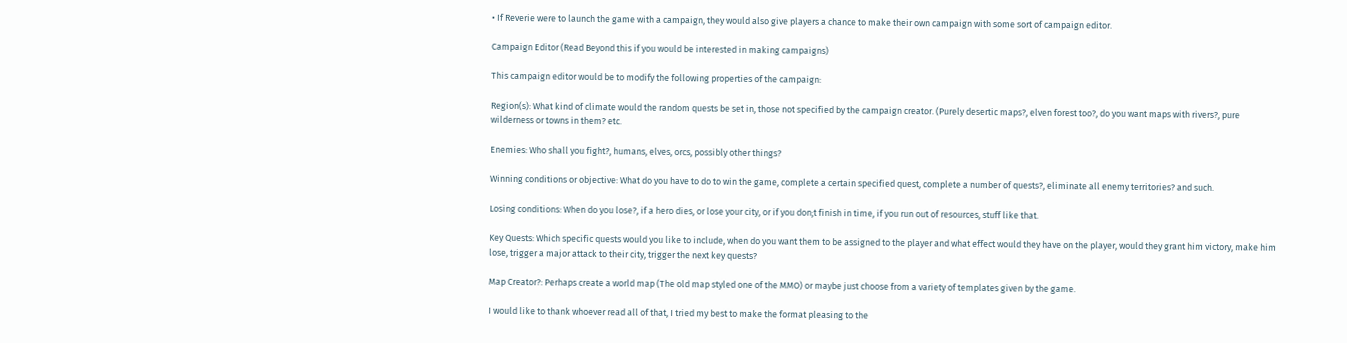• If Reverie were to launch the game with a campaign, they would also give players a chance to make their own campaign with some sort of campaign editor.

Campaign Editor (Read Beyond this if you would be interested in making campaigns)

This campaign editor would be to modify the following properties of the campaign:

Region(s): What kind of climate would the random quests be set in, those not specified by the campaign creator. (Purely desertic maps?, elven forest too?, do you want maps with rivers?, pure wilderness or towns in them? etc.

Enemies: Who shall you fight?, humans, elves, orcs, possibly other things?

Winning conditions or objective: What do you have to do to win the game, complete a certain specified quest, complete a number of quests?, eliminate all enemy territories? and such.

Losing conditions: When do you lose?, if a hero dies, or lose your city, or if you don;t finish in time, if you run out of resources, stuff like that.

Key Quests: Which specific quests would you like to include, when do you want them to be assigned to the player and what effect would they have on the player, would they grant him victory, make him lose, trigger a major attack to their city, trigger the next key quests?

Map Creator?: Perhaps create a world map (The old map styled one of the MMO) or maybe just choose from a variety of templates given by the game.

I would like to thank whoever read all of that, I tried my best to make the format pleasing to the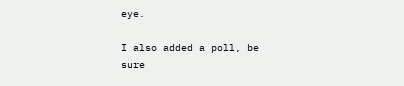eye.

I also added a poll, be sure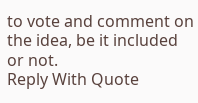to vote and comment on the idea, be it included or not.
Reply With Quote